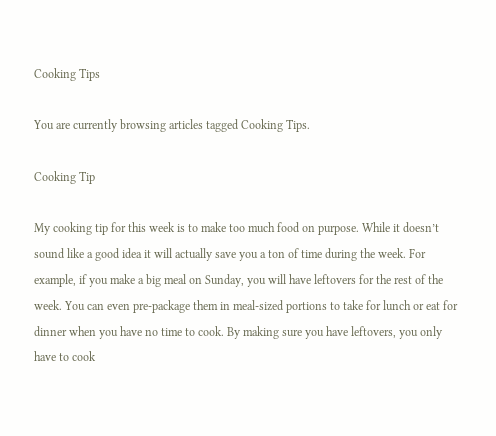Cooking Tips

You are currently browsing articles tagged Cooking Tips.

Cooking Tip

My cooking tip for this week is to make too much food on purpose. While it doesn’t sound like a good idea it will actually save you a ton of time during the week. For example, if you make a big meal on Sunday, you will have leftovers for the rest of the week. You can even pre-package them in meal-sized portions to take for lunch or eat for dinner when you have no time to cook. By making sure you have leftovers, you only have to cook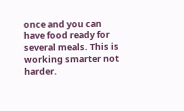once and you can have food ready for several meals. This is working smarter not harder.